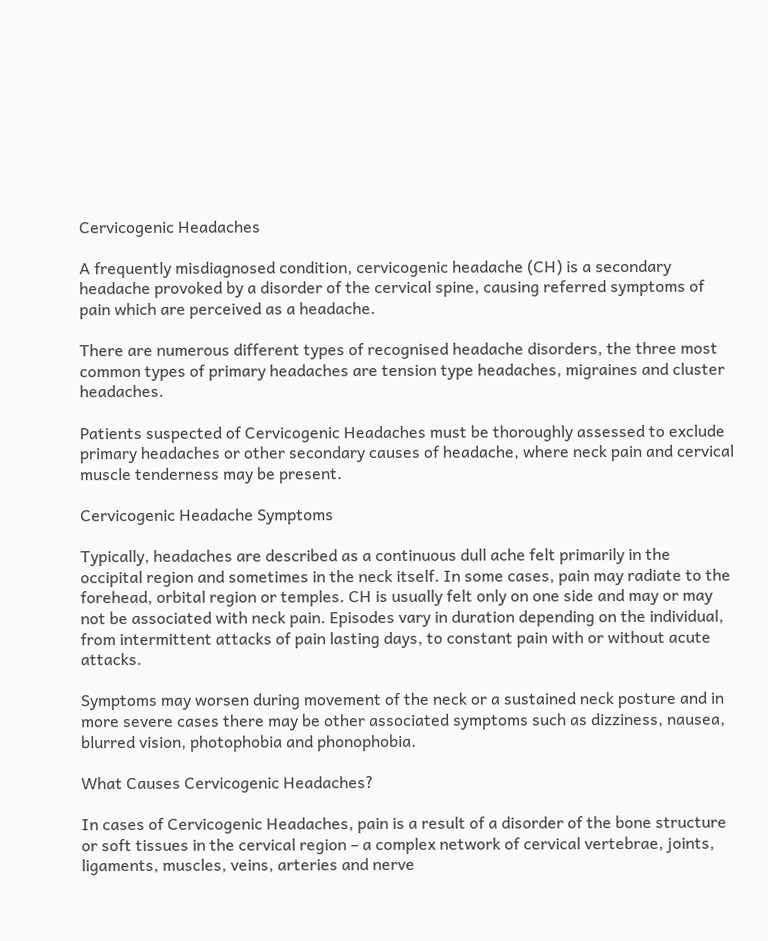Cervicogenic Headaches

A frequently misdiagnosed condition, cervicogenic headache (CH) is a secondary headache provoked by a disorder of the cervical spine, causing referred symptoms of pain which are perceived as a headache.

There are numerous different types of recognised headache disorders, the three most common types of primary headaches are tension type headaches, migraines and cluster headaches.

Patients suspected of Cervicogenic Headaches must be thoroughly assessed to exclude primary headaches or other secondary causes of headache, where neck pain and cervical muscle tenderness may be present.

Cervicogenic Headache Symptoms

Typically, headaches are described as a continuous dull ache felt primarily in the occipital region and sometimes in the neck itself. In some cases, pain may radiate to the forehead, orbital region or temples. CH is usually felt only on one side and may or may not be associated with neck pain. Episodes vary in duration depending on the individual, from intermittent attacks of pain lasting days, to constant pain with or without acute attacks.

Symptoms may worsen during movement of the neck or a sustained neck posture and in more severe cases there may be other associated symptoms such as dizziness, nausea, blurred vision, photophobia and phonophobia.

What Causes Cervicogenic Headaches?

In cases of Cervicogenic Headaches, pain is a result of a disorder of the bone structure or soft tissues in the cervical region – a complex network of cervical vertebrae, joints, ligaments, muscles, veins, arteries and nerve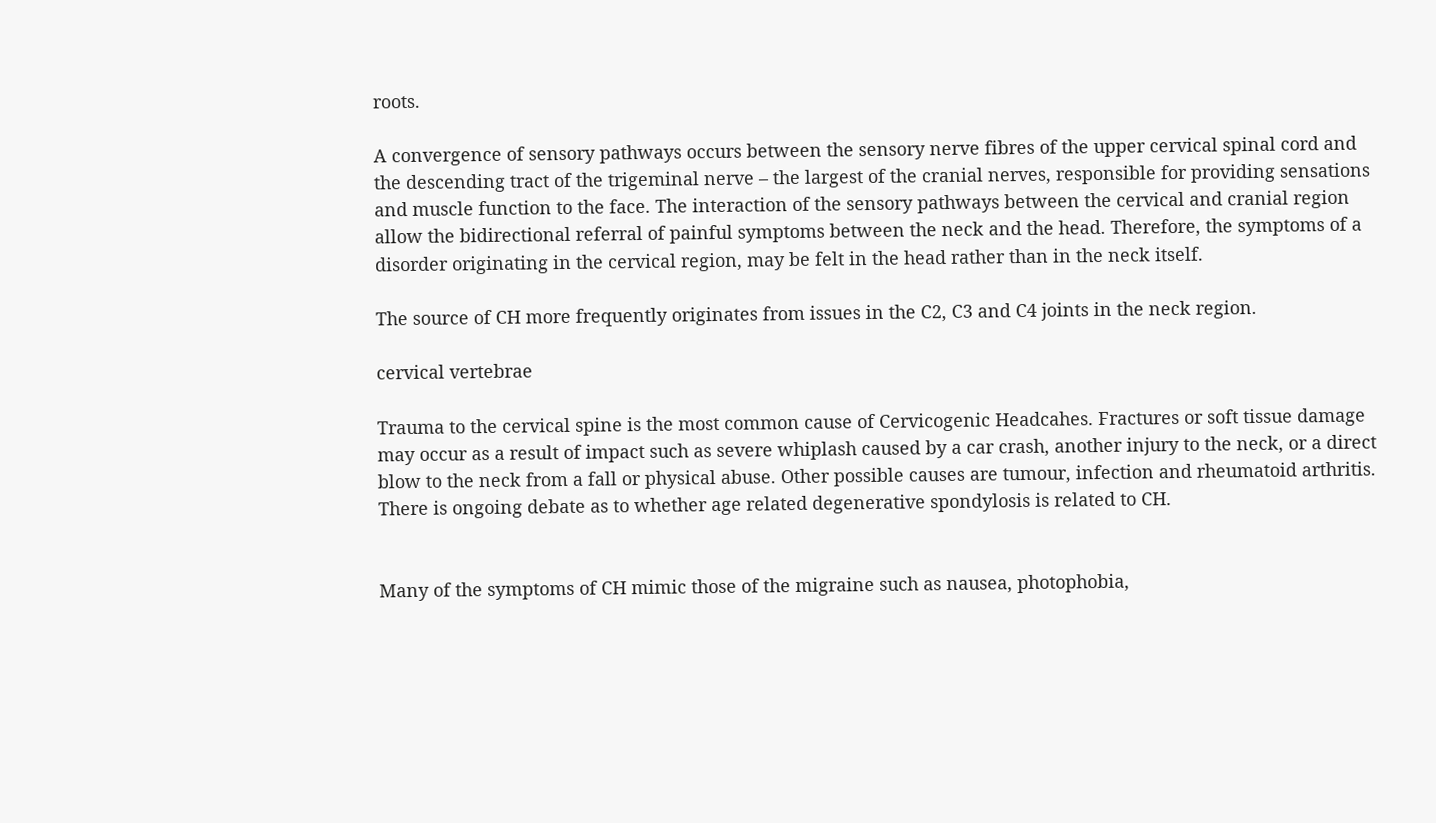roots.

A convergence of sensory pathways occurs between the sensory nerve fibres of the upper cervical spinal cord and the descending tract of the trigeminal nerve – the largest of the cranial nerves, responsible for providing sensations and muscle function to the face. The interaction of the sensory pathways between the cervical and cranial region allow the bidirectional referral of painful symptoms between the neck and the head. Therefore, the symptoms of a disorder originating in the cervical region, may be felt in the head rather than in the neck itself.

The source of CH more frequently originates from issues in the C2, C3 and C4 joints in the neck region.

cervical vertebrae

Trauma to the cervical spine is the most common cause of Cervicogenic Headcahes. Fractures or soft tissue damage may occur as a result of impact such as severe whiplash caused by a car crash, another injury to the neck, or a direct blow to the neck from a fall or physical abuse. Other possible causes are tumour, infection and rheumatoid arthritis. There is ongoing debate as to whether age related degenerative spondylosis is related to CH.


Many of the symptoms of CH mimic those of the migraine such as nausea, photophobia,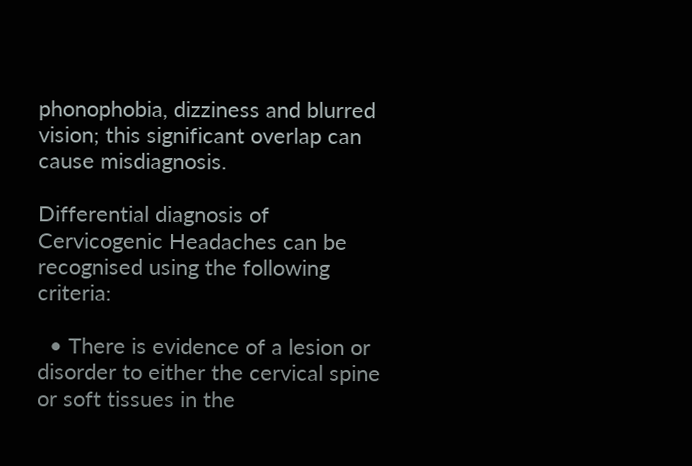phonophobia, dizziness and blurred vision; this significant overlap can cause misdiagnosis.

Differential diagnosis of Cervicogenic Headaches can be recognised using the following criteria:

  • There is evidence of a lesion or disorder to either the cervical spine or soft tissues in the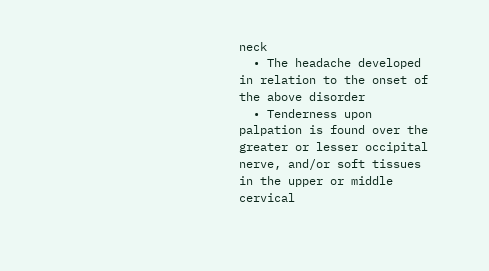neck
  • The headache developed in relation to the onset of the above disorder
  • Tenderness upon palpation is found over the greater or lesser occipital nerve, and/or soft tissues in the upper or middle cervical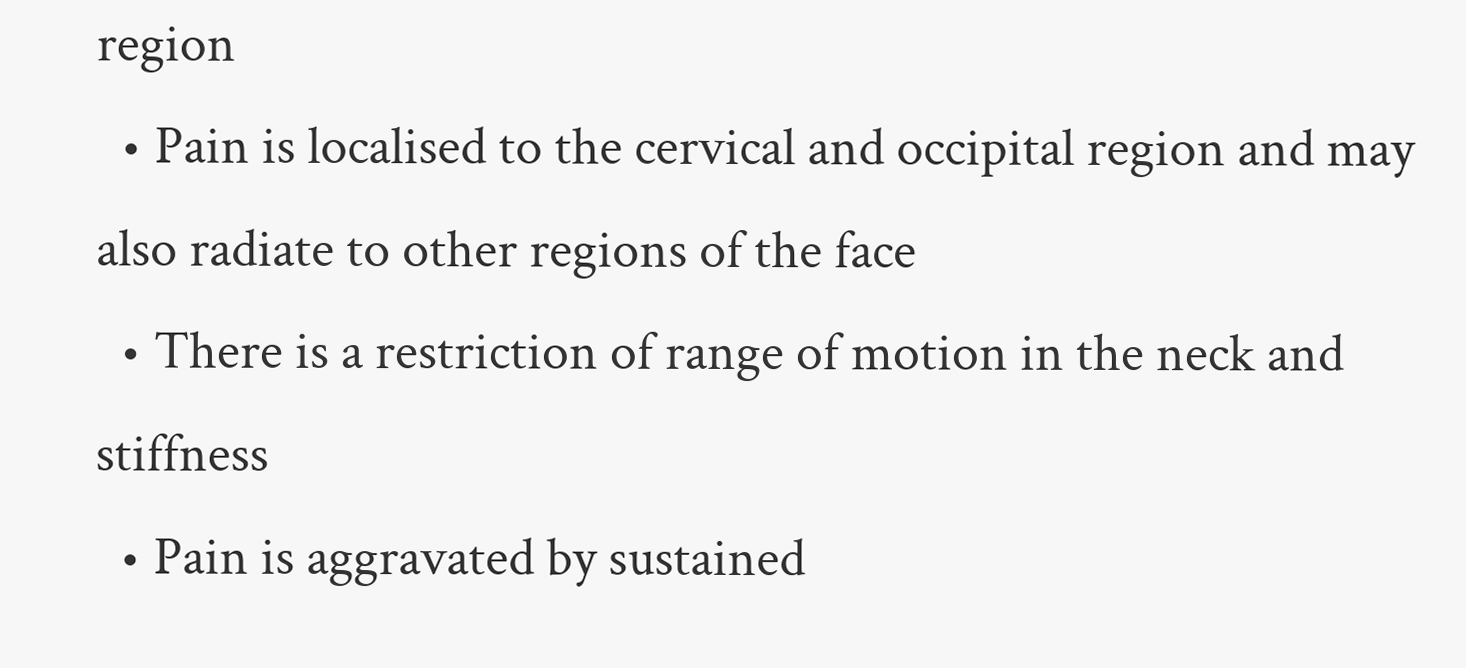region
  • Pain is localised to the cervical and occipital region and may also radiate to other regions of the face
  • There is a restriction of range of motion in the neck and stiffness
  • Pain is aggravated by sustained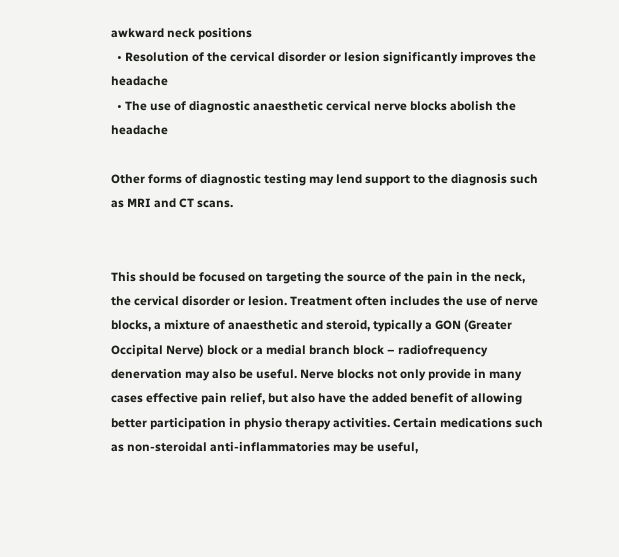awkward neck positions
  • Resolution of the cervical disorder or lesion significantly improves the headache
  • The use of diagnostic anaesthetic cervical nerve blocks abolish the headache

Other forms of diagnostic testing may lend support to the diagnosis such as MRI and CT scans.


This should be focused on targeting the source of the pain in the neck, the cervical disorder or lesion. Treatment often includes the use of nerve blocks, a mixture of anaesthetic and steroid, typically a GON (Greater Occipital Nerve) block or a medial branch block – radiofrequency denervation may also be useful. Nerve blocks not only provide in many cases effective pain relief, but also have the added benefit of allowing better participation in physio therapy activities. Certain medications such as non-steroidal anti-inflammatories may be useful,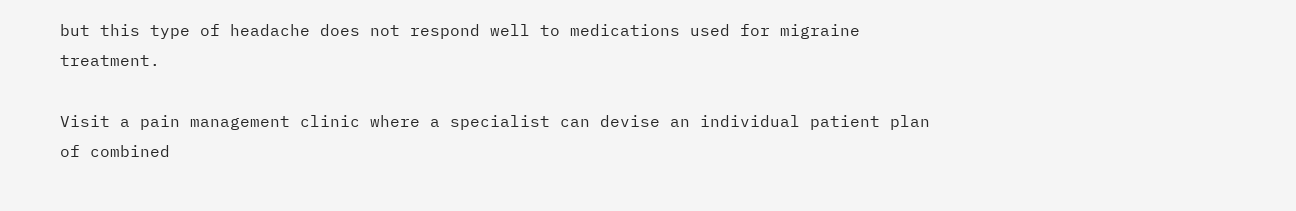but this type of headache does not respond well to medications used for migraine treatment.

Visit a pain management clinic where a specialist can devise an individual patient plan of combined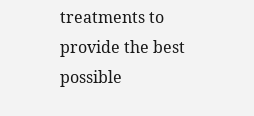treatments to provide the best possible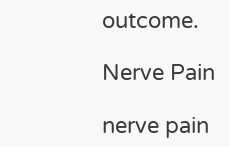outcome.

Nerve Pain

nerve pain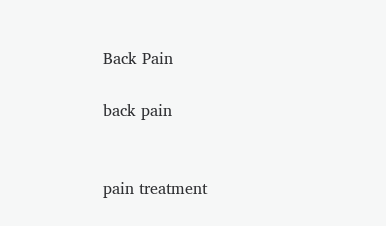Back Pain

back pain


pain treatment